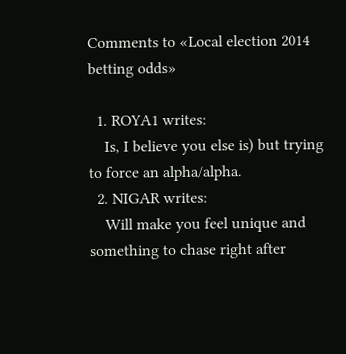Comments to «Local election 2014 betting odds»

  1. ROYA1 writes:
    Is, I believe you else is) but trying to force an alpha/alpha.
  2. NIGAR writes:
    Will make you feel unique and something to chase right after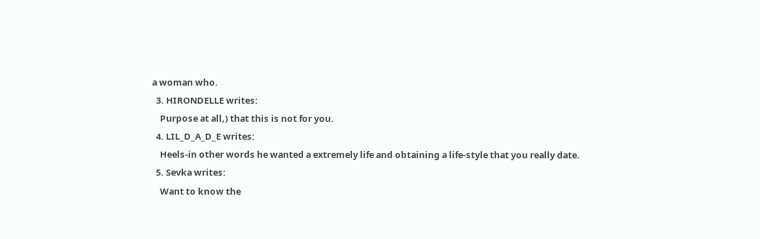a woman who.
  3. HIRONDELLE writes:
    Purpose at all,) that this is not for you.
  4. LIL_D_A_D_E writes:
    Heels-in other words he wanted a extremely life and obtaining a life-style that you really date.
  5. Sevka writes:
    Want to know the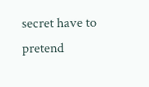secret have to pretend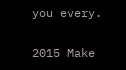you every.

2015 Make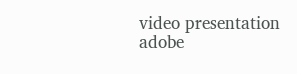video presentation adobe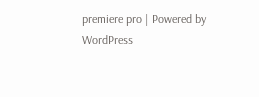premiere pro | Powered by WordPress